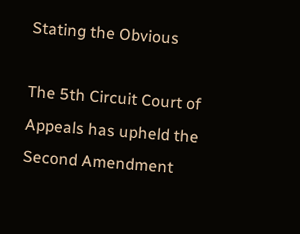Stating the Obvious

The 5th Circuit Court of Appeals has upheld the Second Amendment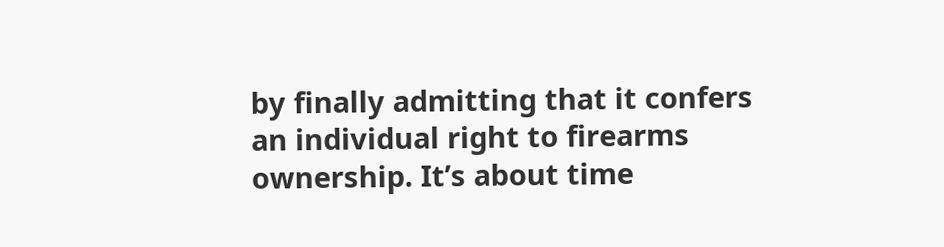by finally admitting that it confers an individual right to firearms ownership. It’s about time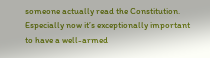someone actually read the Constitution. Especially now it’s exceptionally important to have a well-armed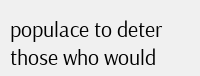populace to deter those who would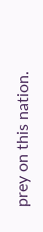prey on this nation.